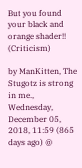But you found your black and orange shader!! (Criticism)

by ManKitten, The Stugotz is strong in me., Wednesday, December 05, 2018, 11:59 (865 days ago) @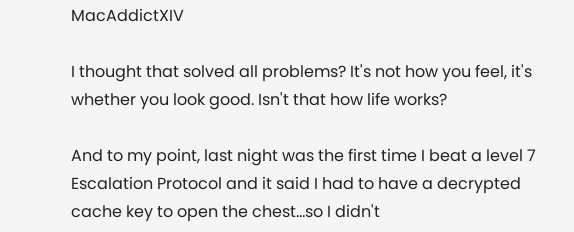MacAddictXIV

I thought that solved all problems? It's not how you feel, it's whether you look good. Isn't that how life works?

And to my point, last night was the first time I beat a level 7 Escalation Protocol and it said I had to have a decrypted cache key to open the chest...so I didn't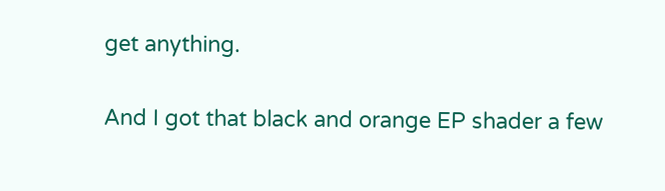get anything.

And I got that black and orange EP shader a few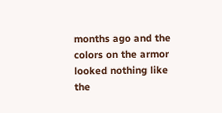months ago and the colors on the armor looked nothing like the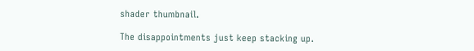shader thumbnail.

The disappointments just keep stacking up.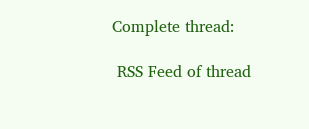Complete thread:

 RSS Feed of thread